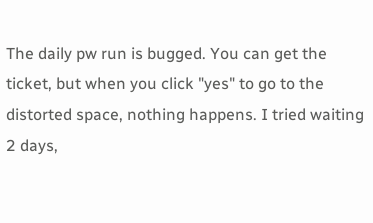The daily pw run is bugged. You can get the ticket, but when you click "yes" to go to the distorted space, nothing happens. I tried waiting 2 days,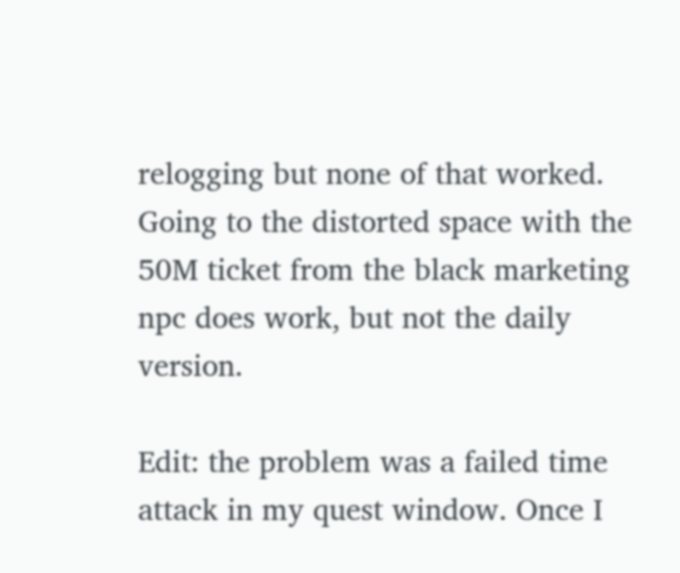relogging but none of that worked.
Going to the distorted space with the 50M ticket from the black marketing npc does work, but not the daily version.

Edit: the problem was a failed time attack in my quest window. Once I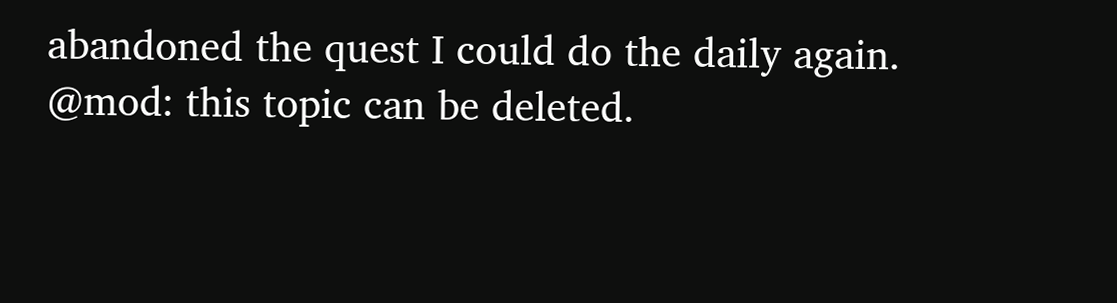abandoned the quest I could do the daily again.
@mod: this topic can be deleted.